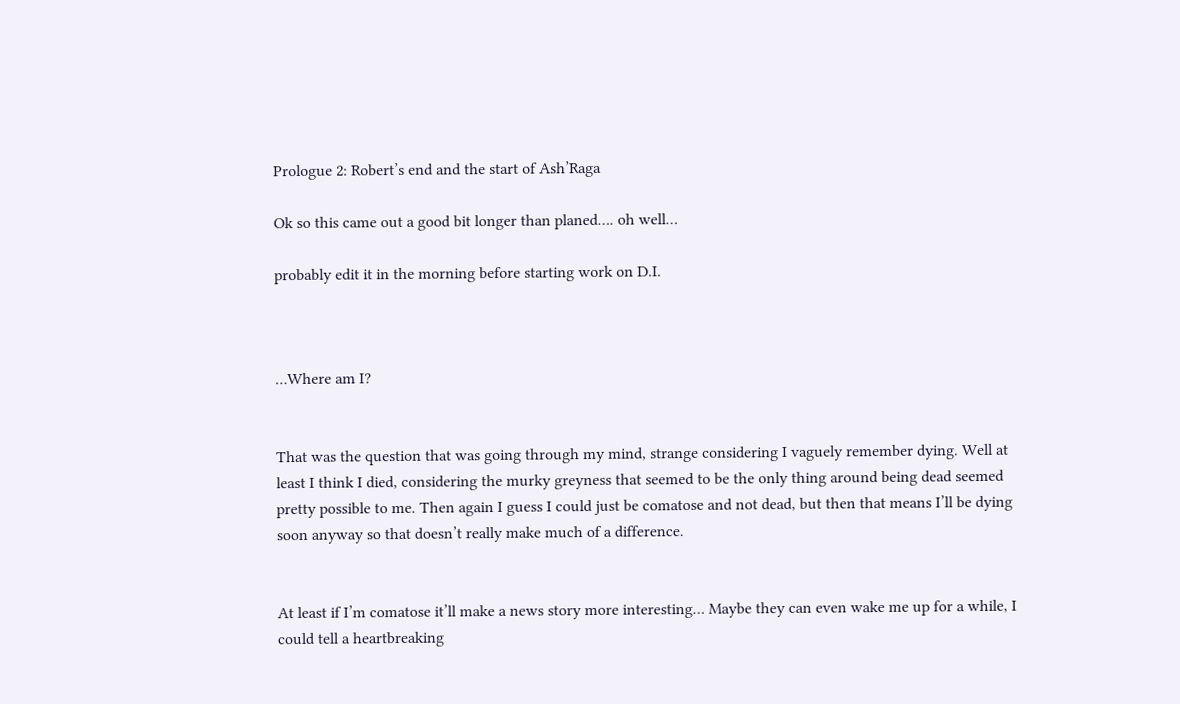Prologue 2: Robert’s end and the start of Ash’Raga

Ok so this came out a good bit longer than planed…. oh well…

probably edit it in the morning before starting work on D.I.



…Where am I?


That was the question that was going through my mind, strange considering I vaguely remember dying. Well at least I think I died, considering the murky greyness that seemed to be the only thing around being dead seemed pretty possible to me. Then again I guess I could just be comatose and not dead, but then that means I’ll be dying soon anyway so that doesn’t really make much of a difference.


At least if I’m comatose it’ll make a news story more interesting… Maybe they can even wake me up for a while, I could tell a heartbreaking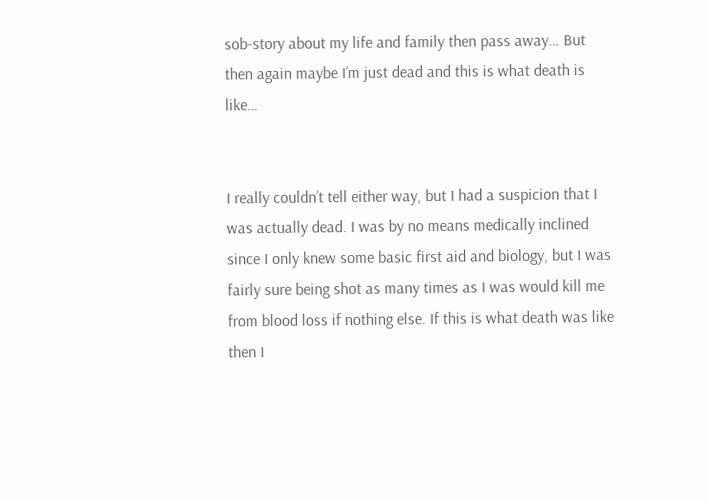sob-story about my life and family then pass away… But then again maybe I’m just dead and this is what death is like…


I really couldn’t tell either way, but I had a suspicion that I was actually dead. I was by no means medically inclined since I only knew some basic first aid and biology, but I was fairly sure being shot as many times as I was would kill me from blood loss if nothing else. If this is what death was like then I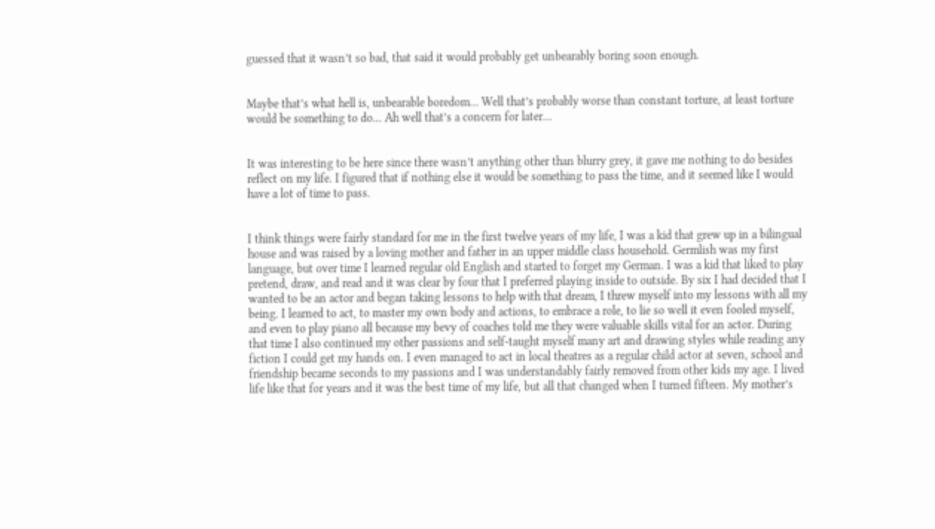guessed that it wasn’t so bad, that said it would probably get unbearably boring soon enough.


Maybe that’s what hell is, unbearable boredom… Well that’s probably worse than constant torture, at least torture would be something to do… Ah well that’s a concern for later…


It was interesting to be here since there wasn’t anything other than blurry grey, it gave me nothing to do besides reflect on my life. I figured that if nothing else it would be something to pass the time, and it seemed like I would have a lot of time to pass.


I think things were fairly standard for me in the first twelve years of my life, I was a kid that grew up in a bilingual house and was raised by a loving mother and father in an upper middle class household. Germlish was my first language, but over time I learned regular old English and started to forget my German. I was a kid that liked to play pretend, draw, and read and it was clear by four that I preferred playing inside to outside. By six I had decided that I wanted to be an actor and began taking lessons to help with that dream, I threw myself into my lessons with all my being. I learned to act, to master my own body and actions, to embrace a role, to lie so well it even fooled myself, and even to play piano all because my bevy of coaches told me they were valuable skills vital for an actor. During that time I also continued my other passions and self-taught myself many art and drawing styles while reading any fiction I could get my hands on. I even managed to act in local theatres as a regular child actor at seven, school and friendship became seconds to my passions and I was understandably fairly removed from other kids my age. I lived life like that for years and it was the best time of my life, but all that changed when I turned fifteen. My mother’s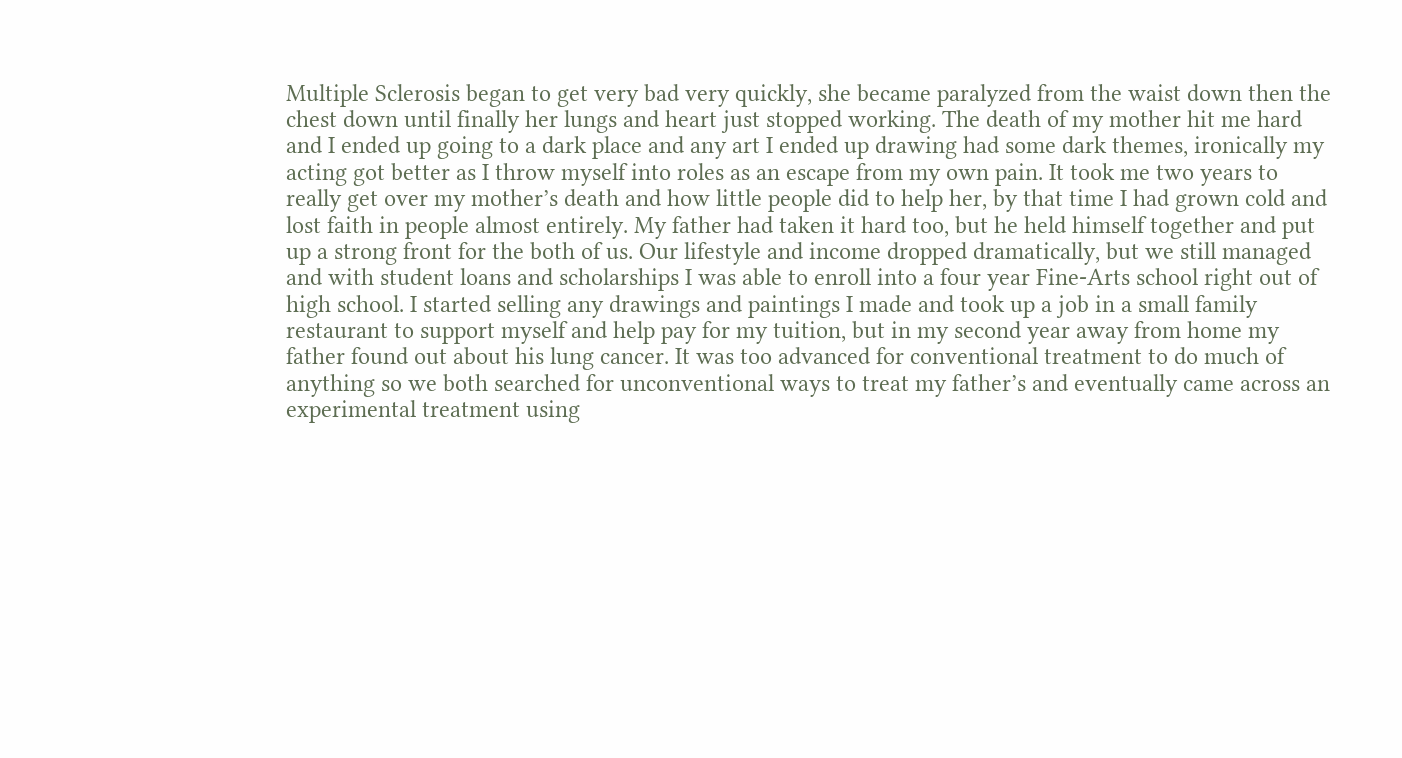Multiple Sclerosis began to get very bad very quickly, she became paralyzed from the waist down then the chest down until finally her lungs and heart just stopped working. The death of my mother hit me hard and I ended up going to a dark place and any art I ended up drawing had some dark themes, ironically my acting got better as I throw myself into roles as an escape from my own pain. It took me two years to really get over my mother’s death and how little people did to help her, by that time I had grown cold and lost faith in people almost entirely. My father had taken it hard too, but he held himself together and put up a strong front for the both of us. Our lifestyle and income dropped dramatically, but we still managed and with student loans and scholarships I was able to enroll into a four year Fine-Arts school right out of high school. I started selling any drawings and paintings I made and took up a job in a small family restaurant to support myself and help pay for my tuition, but in my second year away from home my father found out about his lung cancer. It was too advanced for conventional treatment to do much of anything so we both searched for unconventional ways to treat my father’s and eventually came across an experimental treatment using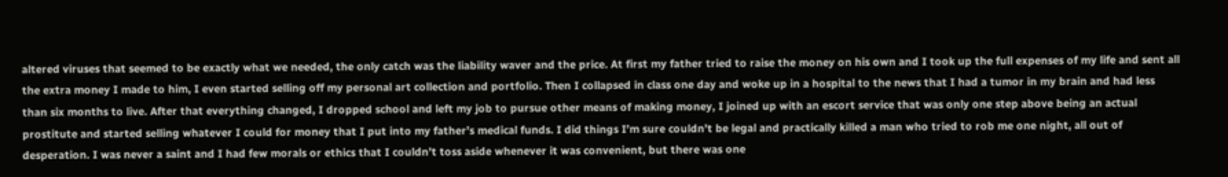altered viruses that seemed to be exactly what we needed, the only catch was the liability waver and the price. At first my father tried to raise the money on his own and I took up the full expenses of my life and sent all the extra money I made to him, I even started selling off my personal art collection and portfolio. Then I collapsed in class one day and woke up in a hospital to the news that I had a tumor in my brain and had less than six months to live. After that everything changed, I dropped school and left my job to pursue other means of making money, I joined up with an escort service that was only one step above being an actual prostitute and started selling whatever I could for money that I put into my father’s medical funds. I did things I’m sure couldn’t be legal and practically killed a man who tried to rob me one night, all out of desperation. I was never a saint and I had few morals or ethics that I couldn’t toss aside whenever it was convenient, but there was one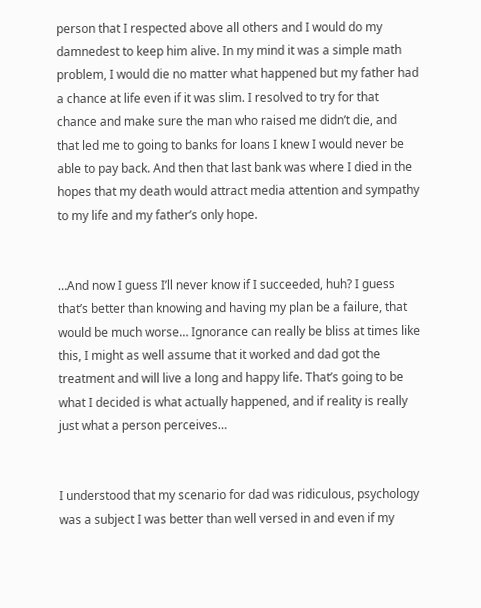person that I respected above all others and I would do my damnedest to keep him alive. In my mind it was a simple math problem, I would die no matter what happened but my father had a chance at life even if it was slim. I resolved to try for that chance and make sure the man who raised me didn’t die, and that led me to going to banks for loans I knew I would never be able to pay back. And then that last bank was where I died in the hopes that my death would attract media attention and sympathy to my life and my father’s only hope.


…And now I guess I’ll never know if I succeeded, huh? I guess that’s better than knowing and having my plan be a failure, that would be much worse… Ignorance can really be bliss at times like this, I might as well assume that it worked and dad got the treatment and will live a long and happy life. That’s going to be what I decided is what actually happened, and if reality is really just what a person perceives…


I understood that my scenario for dad was ridiculous, psychology was a subject I was better than well versed in and even if my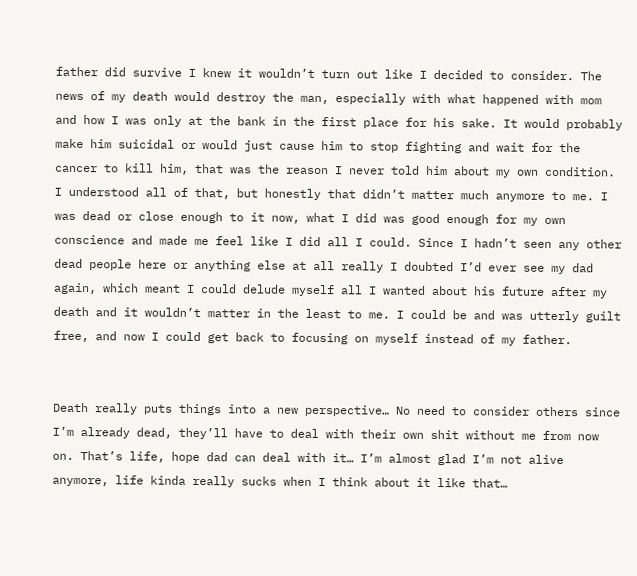father did survive I knew it wouldn’t turn out like I decided to consider. The news of my death would destroy the man, especially with what happened with mom and how I was only at the bank in the first place for his sake. It would probably make him suicidal or would just cause him to stop fighting and wait for the cancer to kill him, that was the reason I never told him about my own condition. I understood all of that, but honestly that didn’t matter much anymore to me. I was dead or close enough to it now, what I did was good enough for my own conscience and made me feel like I did all I could. Since I hadn’t seen any other dead people here or anything else at all really I doubted I’d ever see my dad again, which meant I could delude myself all I wanted about his future after my death and it wouldn’t matter in the least to me. I could be and was utterly guilt free, and now I could get back to focusing on myself instead of my father.


Death really puts things into a new perspective… No need to consider others since I’m already dead, they’ll have to deal with their own shit without me from now on. That’s life, hope dad can deal with it… I’m almost glad I’m not alive anymore, life kinda really sucks when I think about it like that…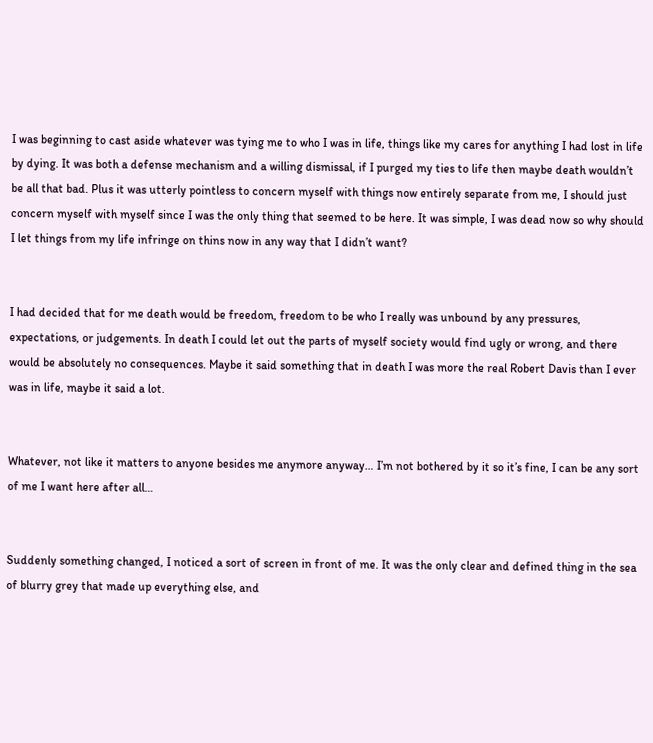I was beginning to cast aside whatever was tying me to who I was in life, things like my cares for anything I had lost in life by dying. It was both a defense mechanism and a willing dismissal, if I purged my ties to life then maybe death wouldn’t be all that bad. Plus it was utterly pointless to concern myself with things now entirely separate from me, I should just concern myself with myself since I was the only thing that seemed to be here. It was simple, I was dead now so why should I let things from my life infringe on thins now in any way that I didn’t want?


I had decided that for me death would be freedom, freedom to be who I really was unbound by any pressures, expectations, or judgements. In death I could let out the parts of myself society would find ugly or wrong, and there would be absolutely no consequences. Maybe it said something that in death I was more the real Robert Davis than I ever was in life, maybe it said a lot.


Whatever, not like it matters to anyone besides me anymore anyway… I’m not bothered by it so it’s fine, I can be any sort of me I want here after all…


Suddenly something changed, I noticed a sort of screen in front of me. It was the only clear and defined thing in the sea of blurry grey that made up everything else, and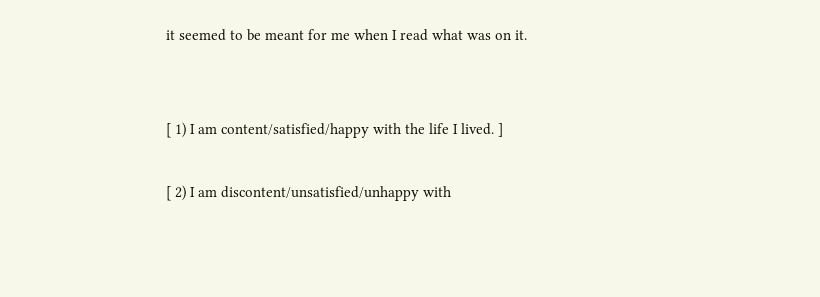it seemed to be meant for me when I read what was on it.


[ 1) I am content/satisfied/happy with the life I lived. ]

[ 2) I am discontent/unsatisfied/unhappy with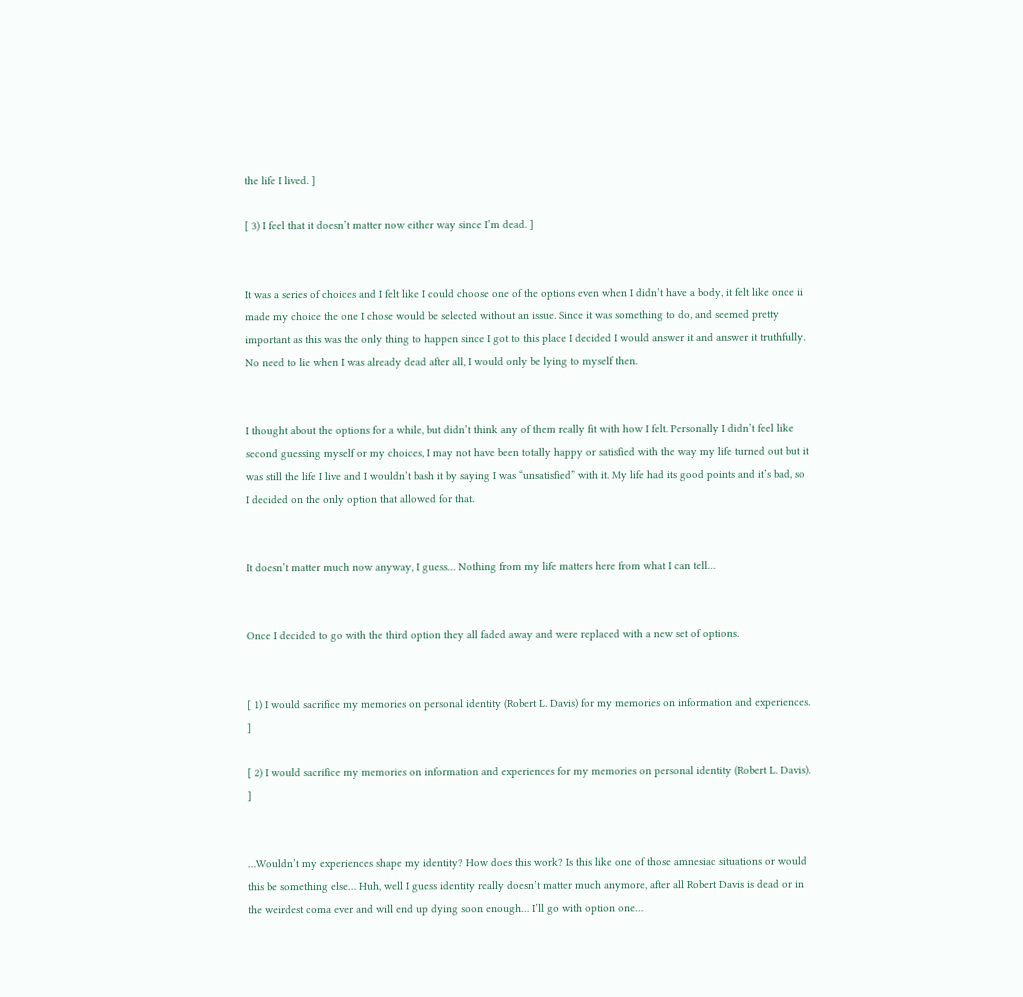the life I lived. ]

[ 3) I feel that it doesn’t matter now either way since I’m dead. ]


It was a series of choices and I felt like I could choose one of the options even when I didn’t have a body, it felt like once ii made my choice the one I chose would be selected without an issue. Since it was something to do, and seemed pretty important as this was the only thing to happen since I got to this place I decided I would answer it and answer it truthfully. No need to lie when I was already dead after all, I would only be lying to myself then.


I thought about the options for a while, but didn’t think any of them really fit with how I felt. Personally I didn’t feel like second guessing myself or my choices, I may not have been totally happy or satisfied with the way my life turned out but it was still the life I live and I wouldn’t bash it by saying I was “unsatisfied” with it. My life had its good points and it’s bad, so I decided on the only option that allowed for that.


It doesn’t matter much now anyway, I guess… Nothing from my life matters here from what I can tell…


Once I decided to go with the third option they all faded away and were replaced with a new set of options.


[ 1) I would sacrifice my memories on personal identity (Robert L. Davis) for my memories on information and experiences. ]

[ 2) I would sacrifice my memories on information and experiences for my memories on personal identity (Robert L. Davis). ]


…Wouldn’t my experiences shape my identity? How does this work? Is this like one of those amnesiac situations or would this be something else… Huh, well I guess identity really doesn’t matter much anymore, after all Robert Davis is dead or in the weirdest coma ever and will end up dying soon enough… I’ll go with option one…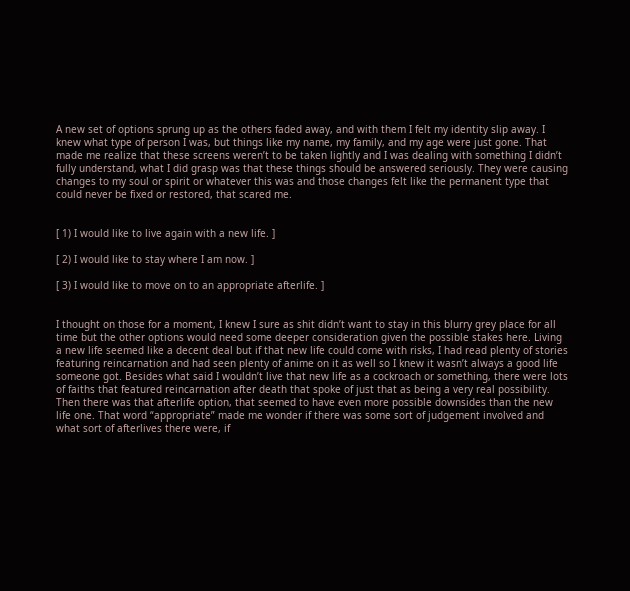A new set of options sprung up as the others faded away, and with them I felt my identity slip away. I knew what type of person I was, but things like my name, my family, and my age were just gone. That made me realize that these screens weren’t to be taken lightly and I was dealing with something I didn’t fully understand, what I did grasp was that these things should be answered seriously. They were causing changes to my soul or spirit or whatever this was and those changes felt like the permanent type that could never be fixed or restored, that scared me.


[ 1) I would like to live again with a new life. ]

[ 2) I would like to stay where I am now. ]

[ 3) I would like to move on to an appropriate afterlife. ]


I thought on those for a moment, I knew I sure as shit didn’t want to stay in this blurry grey place for all time but the other options would need some deeper consideration given the possible stakes here. Living a new life seemed like a decent deal but if that new life could come with risks, I had read plenty of stories featuring reincarnation and had seen plenty of anime on it as well so I knew it wasn’t always a good life someone got. Besides what said I wouldn’t live that new life as a cockroach or something, there were lots of faiths that featured reincarnation after death that spoke of just that as being a very real possibility. Then there was that afterlife option, that seemed to have even more possible downsides than the new life one. That word “appropriate” made me wonder if there was some sort of judgement involved and what sort of afterlives there were, if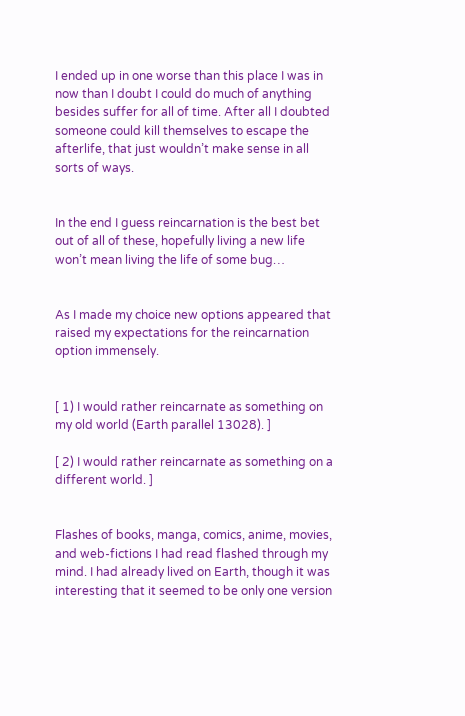I ended up in one worse than this place I was in now than I doubt I could do much of anything besides suffer for all of time. After all I doubted someone could kill themselves to escape the afterlife, that just wouldn’t make sense in all sorts of ways.


In the end I guess reincarnation is the best bet out of all of these, hopefully living a new life won’t mean living the life of some bug…


As I made my choice new options appeared that raised my expectations for the reincarnation option immensely.


[ 1) I would rather reincarnate as something on my old world (Earth parallel 13028). ]

[ 2) I would rather reincarnate as something on a different world. ]


Flashes of books, manga, comics, anime, movies, and web-fictions I had read flashed through my mind. I had already lived on Earth, though it was interesting that it seemed to be only one version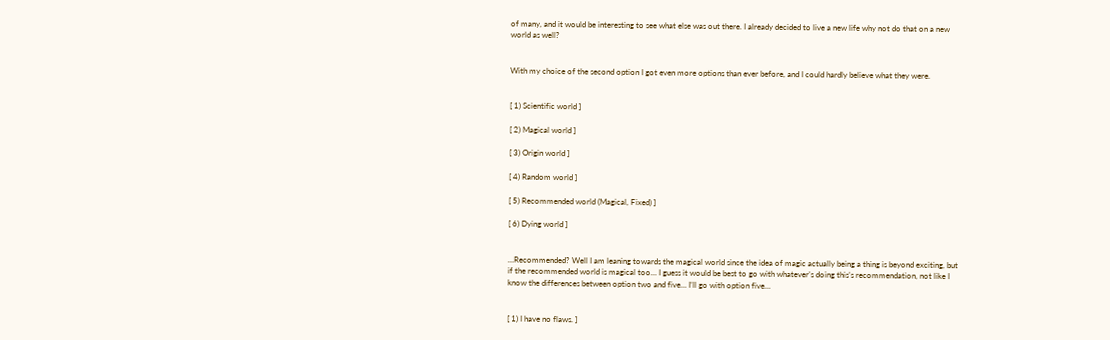of many, and it would be interesting to see what else was out there. I already decided to live a new life why not do that on a new world as well?


With my choice of the second option I got even more options than ever before, and I could hardly believe what they were.


[ 1) Scientific world ]

[ 2) Magical world ]

[ 3) Origin world ]

[ 4) Random world ]

[ 5) Recommended world (Magical, Fixed) ]

[ 6) Dying world ]


…Recommended? Well I am leaning towards the magical world since the idea of magic actually being a thing is beyond exciting, but if the recommended world is magical too… I guess it would be best to go with whatever’s doing this’s recommendation, not like I know the differences between option two and five… I’ll go with option five…


[ 1) I have no flaws. ]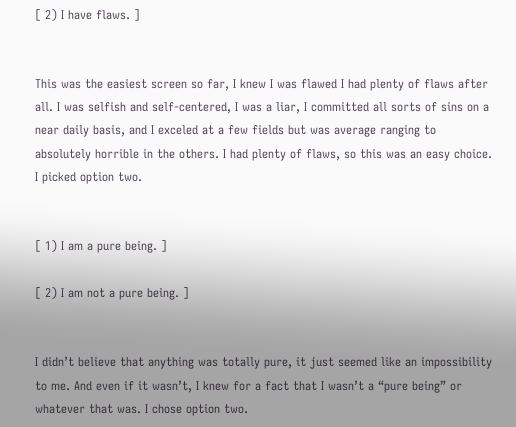[ 2) I have flaws. ]


This was the easiest screen so far, I knew I was flawed I had plenty of flaws after all. I was selfish and self-centered, I was a liar, I committed all sorts of sins on a near daily basis, and I exceled at a few fields but was average ranging to absolutely horrible in the others. I had plenty of flaws, so this was an easy choice. I picked option two.


[ 1) I am a pure being. ]

[ 2) I am not a pure being. ]


I didn’t believe that anything was totally pure, it just seemed like an impossibility to me. And even if it wasn’t, I knew for a fact that I wasn’t a “pure being” or whatever that was. I chose option two.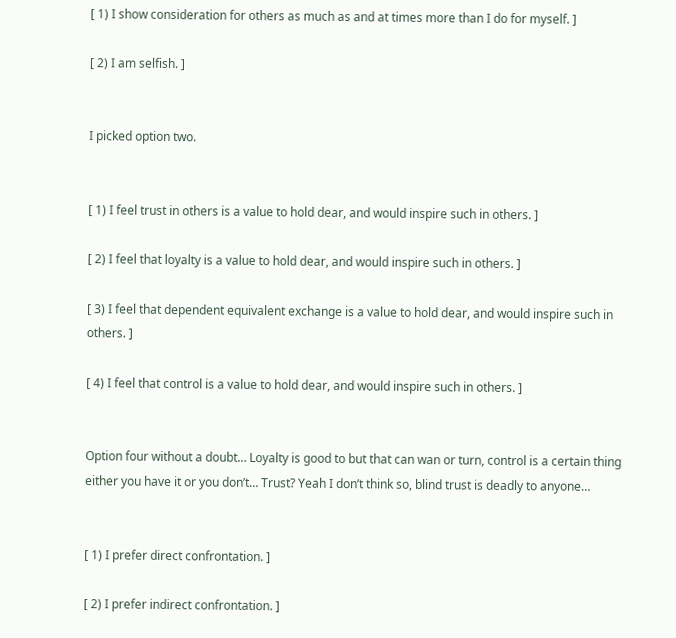[ 1) I show consideration for others as much as and at times more than I do for myself. ]

[ 2) I am selfish. ]


I picked option two.


[ 1) I feel trust in others is a value to hold dear, and would inspire such in others. ]

[ 2) I feel that loyalty is a value to hold dear, and would inspire such in others. ]

[ 3) I feel that dependent equivalent exchange is a value to hold dear, and would inspire such in others. ]

[ 4) I feel that control is a value to hold dear, and would inspire such in others. ]


Option four without a doubt… Loyalty is good to but that can wan or turn, control is a certain thing either you have it or you don’t… Trust? Yeah I don’t think so, blind trust is deadly to anyone…


[ 1) I prefer direct confrontation. ]

[ 2) I prefer indirect confrontation. ]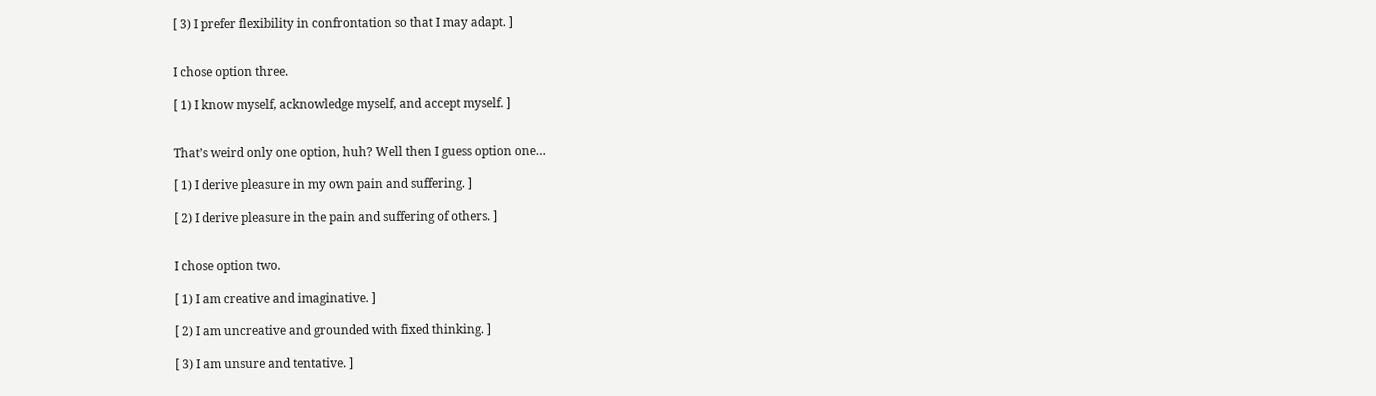[ 3) I prefer flexibility in confrontation so that I may adapt. ]


I chose option three.

[ 1) I know myself, acknowledge myself, and accept myself. ]


That’s weird only one option, huh? Well then I guess option one…

[ 1) I derive pleasure in my own pain and suffering. ]

[ 2) I derive pleasure in the pain and suffering of others. ]


I chose option two.

[ 1) I am creative and imaginative. ]

[ 2) I am uncreative and grounded with fixed thinking. ]

[ 3) I am unsure and tentative. ]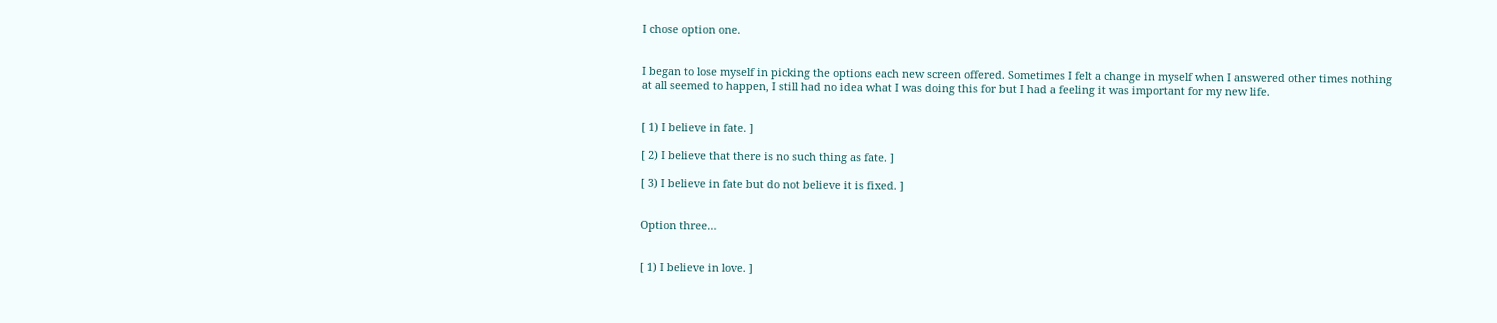I chose option one.


I began to lose myself in picking the options each new screen offered. Sometimes I felt a change in myself when I answered other times nothing at all seemed to happen, I still had no idea what I was doing this for but I had a feeling it was important for my new life.


[ 1) I believe in fate. ]

[ 2) I believe that there is no such thing as fate. ]

[ 3) I believe in fate but do not believe it is fixed. ]


Option three…


[ 1) I believe in love. ]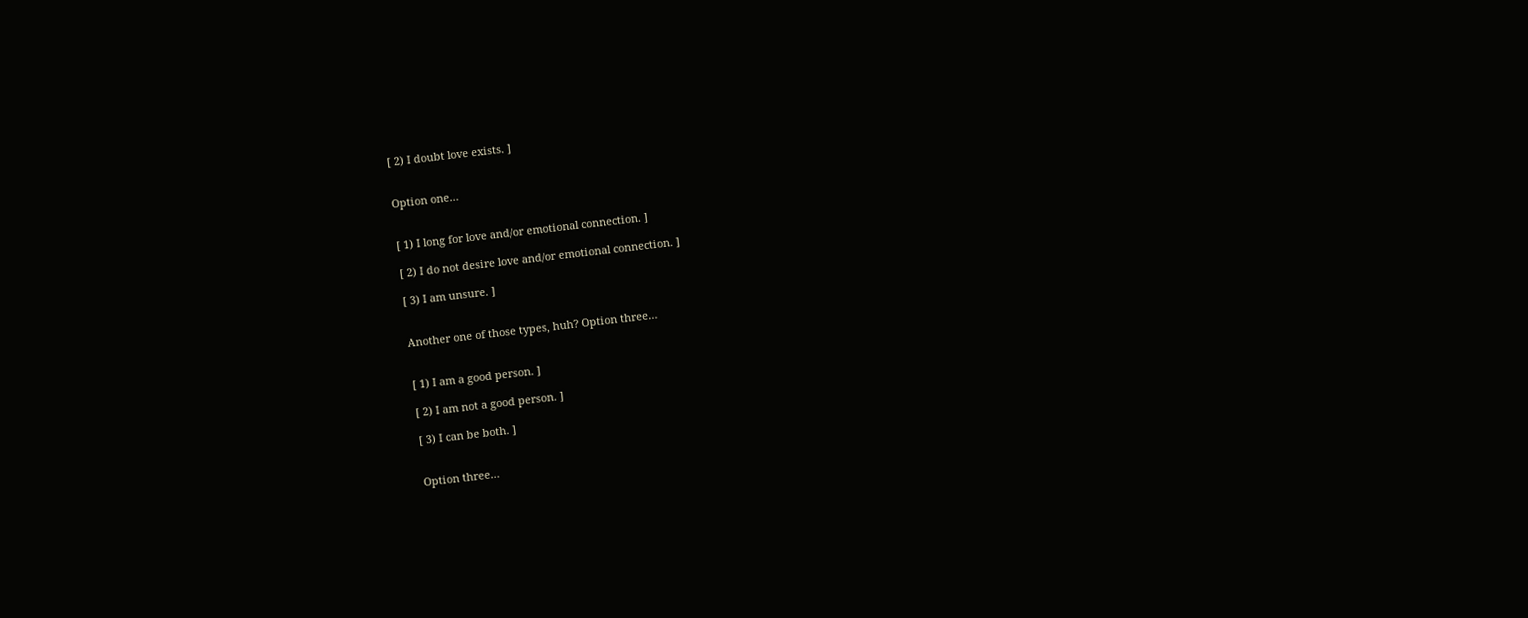[ 2) I doubt love exists. ]


Option one…


[ 1) I long for love and/or emotional connection. ]

[ 2) I do not desire love and/or emotional connection. ]

[ 3) I am unsure. ]


Another one of those types, huh? Option three…


[ 1) I am a good person. ]

[ 2) I am not a good person. ]

[ 3) I can be both. ]


Option three…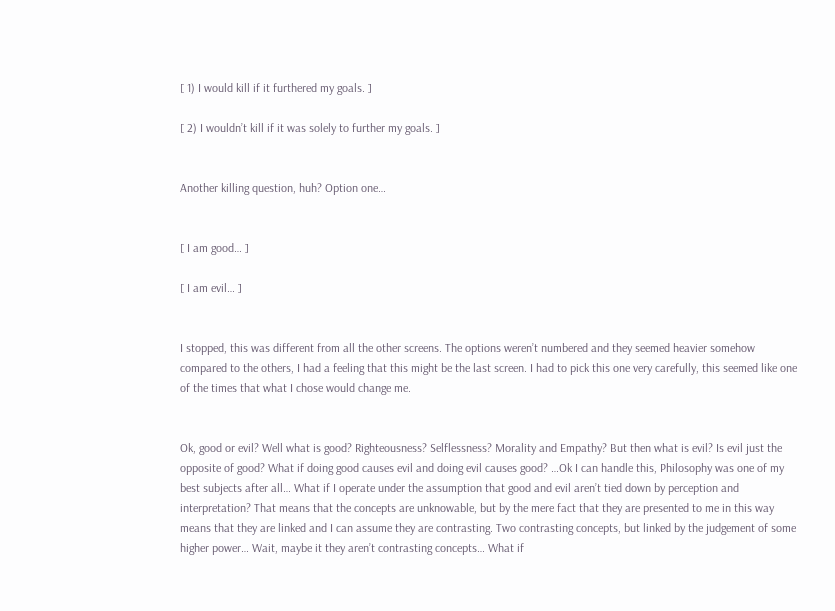[ 1) I would kill if it furthered my goals. ]

[ 2) I wouldn’t kill if it was solely to further my goals. ]


Another killing question, huh? Option one…


[ I am good… ]

[ I am evil… ]


I stopped, this was different from all the other screens. The options weren’t numbered and they seemed heavier somehow compared to the others, I had a feeling that this might be the last screen. I had to pick this one very carefully, this seemed like one of the times that what I chose would change me.


Ok, good or evil? Well what is good? Righteousness? Selflessness? Morality and Empathy? But then what is evil? Is evil just the opposite of good? What if doing good causes evil and doing evil causes good? …Ok I can handle this, Philosophy was one of my best subjects after all… What if I operate under the assumption that good and evil aren’t tied down by perception and interpretation? That means that the concepts are unknowable, but by the mere fact that they are presented to me in this way means that they are linked and I can assume they are contrasting. Two contrasting concepts, but linked by the judgement of some higher power… Wait, maybe it they aren’t contrasting concepts… What if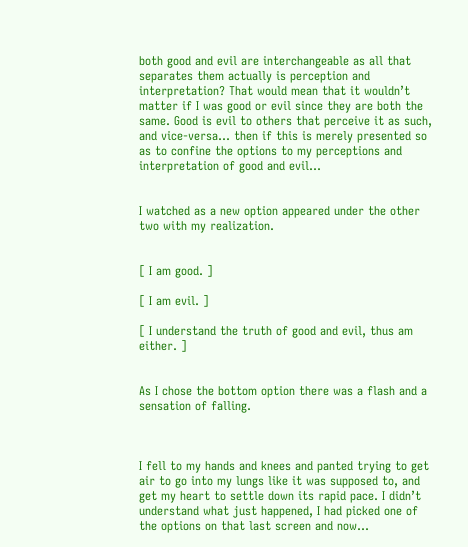both good and evil are interchangeable as all that separates them actually is perception and interpretation? That would mean that it wouldn’t matter if I was good or evil since they are both the same. Good is evil to others that perceive it as such, and vice-versa… then if this is merely presented so as to confine the options to my perceptions and interpretation of good and evil…


I watched as a new option appeared under the other two with my realization.


[ I am good. ]

[ I am evil. ]

[ I understand the truth of good and evil, thus am either. ]


As I chose the bottom option there was a flash and a sensation of falling.



I fell to my hands and knees and panted trying to get air to go into my lungs like it was supposed to, and get my heart to settle down its rapid pace. I didn’t understand what just happened, I had picked one of the options on that last screen and now…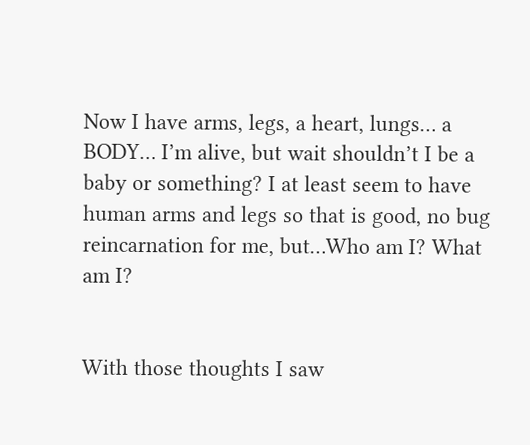Now I have arms, legs, a heart, lungs… a BODY… I’m alive, but wait shouldn’t I be a baby or something? I at least seem to have human arms and legs so that is good, no bug reincarnation for me, but…Who am I? What am I?


With those thoughts I saw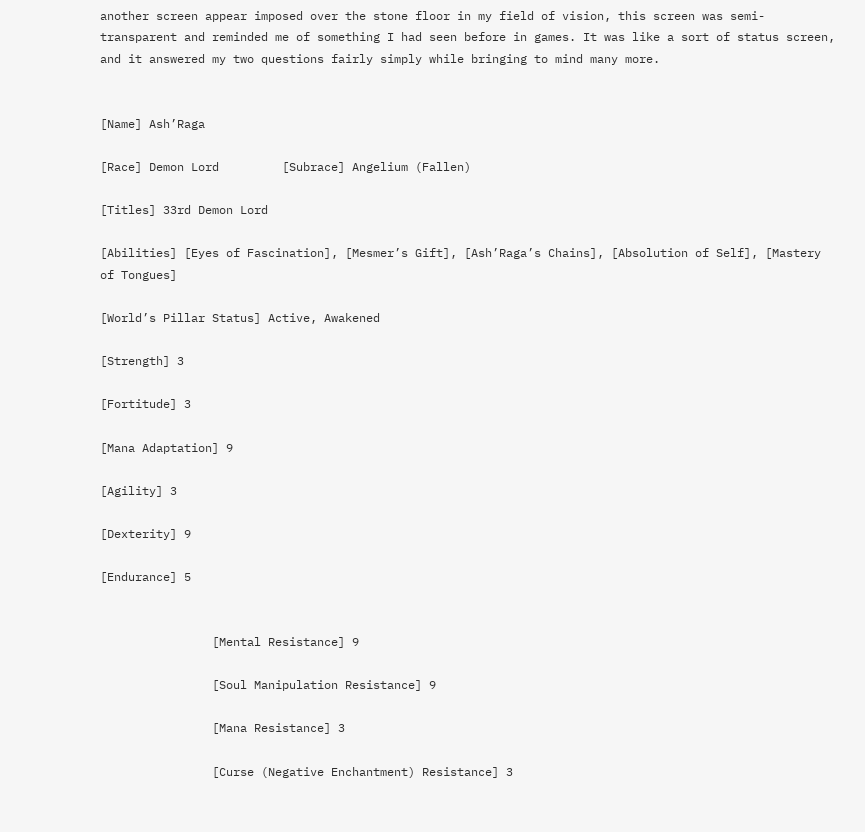another screen appear imposed over the stone floor in my field of vision, this screen was semi-transparent and reminded me of something I had seen before in games. It was like a sort of status screen, and it answered my two questions fairly simply while bringing to mind many more.


[Name] Ash’Raga

[Race] Demon Lord         [Subrace] Angelium (Fallen)

[Titles] 33rd Demon Lord

[Abilities] [Eyes of Fascination], [Mesmer’s Gift], [Ash’Raga’s Chains], [Absolution of Self], [Mastery of Tongues]

[World’s Pillar Status] Active, Awakened

[Strength] 3

[Fortitude] 3

[Mana Adaptation] 9

[Agility] 3

[Dexterity] 9

[Endurance] 5


                [Mental Resistance] 9

                [Soul Manipulation Resistance] 9

                [Mana Resistance] 3

                [Curse (Negative Enchantment) Resistance] 3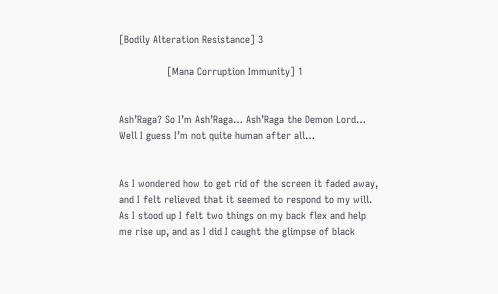[Bodily Alteration Resistance] 3

                [Mana Corruption Immunity] 1


Ash’Raga? So I’m Ash’Raga… Ash’Raga the Demon Lord… Well I guess I’m not quite human after all…


As I wondered how to get rid of the screen it faded away, and I felt relieved that it seemed to respond to my will. As I stood up I felt two things on my back flex and help me rise up, and as I did I caught the glimpse of black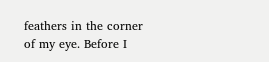feathers in the corner of my eye. Before I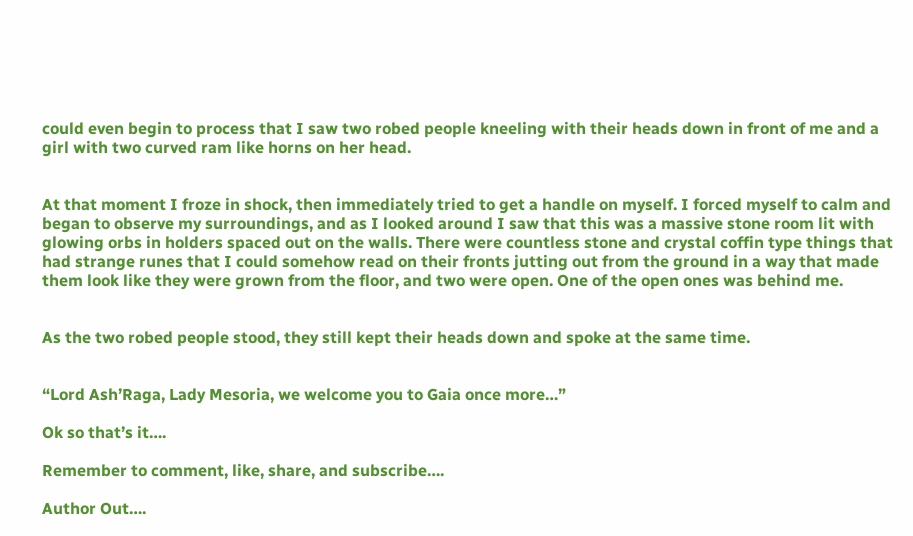could even begin to process that I saw two robed people kneeling with their heads down in front of me and a girl with two curved ram like horns on her head.


At that moment I froze in shock, then immediately tried to get a handle on myself. I forced myself to calm and began to observe my surroundings, and as I looked around I saw that this was a massive stone room lit with glowing orbs in holders spaced out on the walls. There were countless stone and crystal coffin type things that had strange runes that I could somehow read on their fronts jutting out from the ground in a way that made them look like they were grown from the floor, and two were open. One of the open ones was behind me.


As the two robed people stood, they still kept their heads down and spoke at the same time.


“Lord Ash’Raga, Lady Mesoria, we welcome you to Gaia once more…”

Ok so that’s it….

Remember to comment, like, share, and subscribe….

Author Out….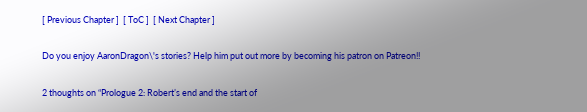[ Previous Chapter ]  [ ToC ]  [ Next Chapter ]

Do you enjoy AaronDragon\'s stories? Help him put out more by becoming his patron on Patreon!!

2 thoughts on “Prologue 2: Robert’s end and the start of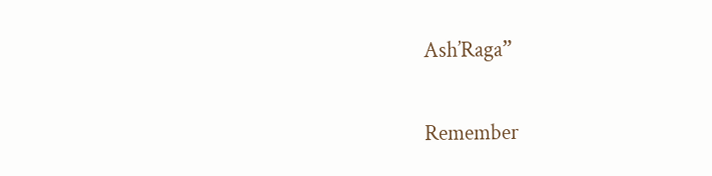Ash’Raga”

Remember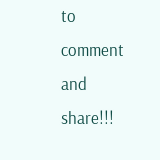to comment and share!!!